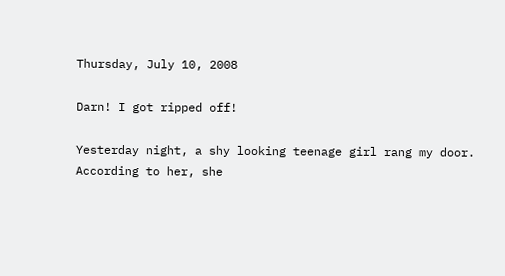Thursday, July 10, 2008

Darn! I got ripped off!

Yesterday night, a shy looking teenage girl rang my door.
According to her, she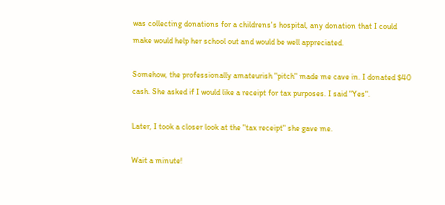was collecting donations for a childrens's hospital, any donation that I could make would help her school out and would be well appreciated.

Somehow, the professionally amateurish "pitch" made me cave in. I donated $40 cash. She asked if I would like a receipt for tax purposes. I said "Yes".

Later, I took a closer look at the "tax receipt" she gave me.

Wait a minute!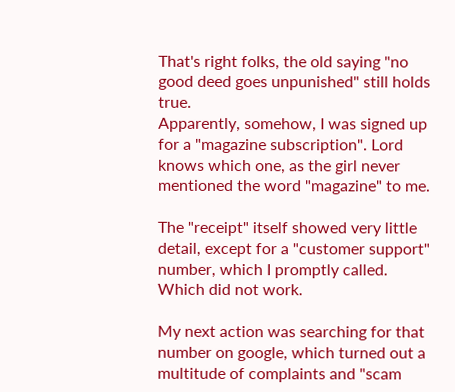That's right folks, the old saying "no good deed goes unpunished" still holds true.
Apparently, somehow, I was signed up for a "magazine subscription". Lord knows which one, as the girl never mentioned the word "magazine" to me.

The "receipt" itself showed very little detail, except for a "customer support" number, which I promptly called. Which did not work.

My next action was searching for that number on google, which turned out a multitude of complaints and "scam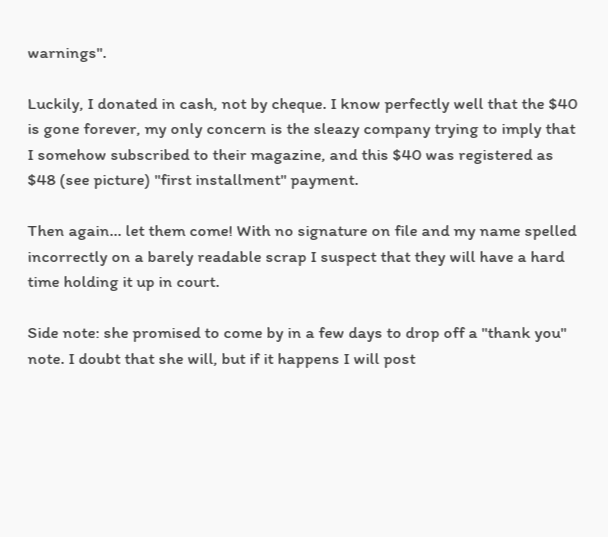warnings".

Luckily, I donated in cash, not by cheque. I know perfectly well that the $40 is gone forever, my only concern is the sleazy company trying to imply that I somehow subscribed to their magazine, and this $40 was registered as $48 (see picture) "first installment" payment.

Then again... let them come! With no signature on file and my name spelled incorrectly on a barely readable scrap I suspect that they will have a hard time holding it up in court.

Side note: she promised to come by in a few days to drop off a "thank you" note. I doubt that she will, but if it happens I will post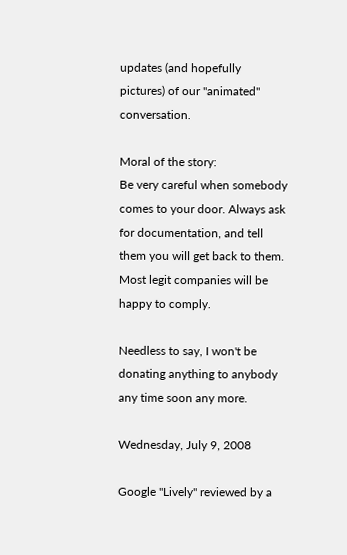updates (and hopefully pictures) of our "animated" conversation.

Moral of the story:
Be very careful when somebody comes to your door. Always ask for documentation, and tell them you will get back to them. Most legit companies will be happy to comply.

Needless to say, I won't be donating anything to anybody any time soon any more.

Wednesday, July 9, 2008

Google "Lively" reviewed by a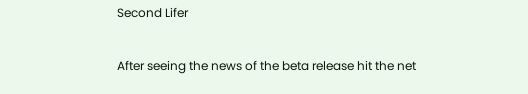Second Lifer

After seeing the news of the beta release hit the net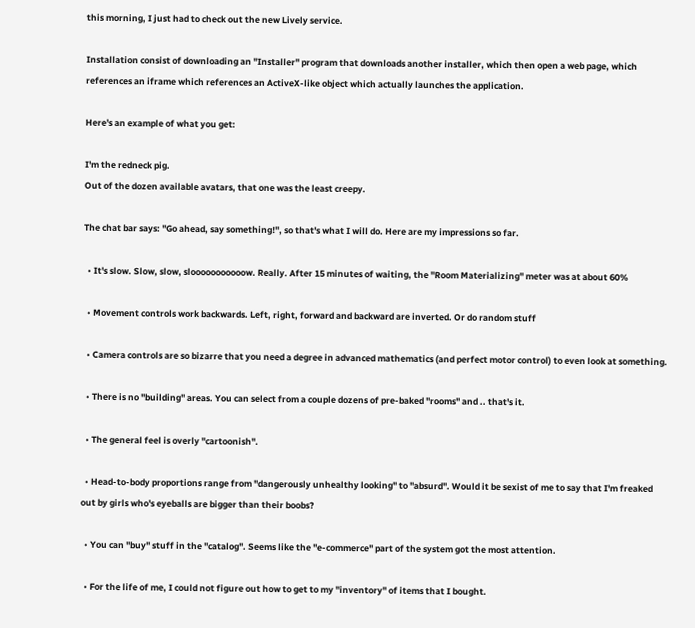this morning, I just had to check out the new Lively service.

Installation consist of downloading an "Installer" program that downloads another installer, which then open a web page, which references an iframe which references an ActiveX-like object which actually launches the application.

Here's an example of what you get:

I'm the redneck pig.
Out of the dozen available avatars, that one was the least creepy.

The chat bar says: "Go ahead, say something!", so that's what I will do. Here are my impressions so far.

  • It's slow. Slow, slow, slooooooooooow. Really. After 15 minutes of waiting, the "Room Materializing" meter was at about 60%

  • Movement controls work backwards. Left, right, forward and backward are inverted. Or do random stuff

  • Camera controls are so bizarre that you need a degree in advanced mathematics (and perfect motor control) to even look at something.

  • There is no "building" areas. You can select from a couple dozens of pre-baked "rooms" and .. that's it.

  • The general feel is overly "cartoonish".

  • Head-to-body proportions range from "dangerously unhealthy looking" to "absurd". Would it be sexist of me to say that I'm freaked out by girls who's eyeballs are bigger than their boobs?

  • You can "buy" stuff in the "catalog". Seems like the "e-commerce" part of the system got the most attention.

  • For the life of me, I could not figure out how to get to my "inventory" of items that I bought.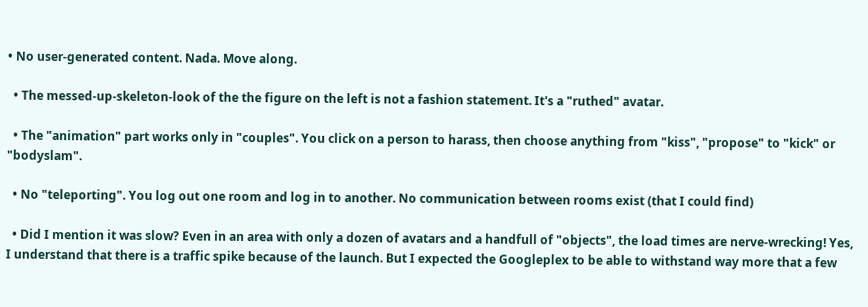• No user-generated content. Nada. Move along.

  • The messed-up-skeleton-look of the the figure on the left is not a fashion statement. It's a "ruthed" avatar.

  • The "animation" part works only in "couples". You click on a person to harass, then choose anything from "kiss", "propose" to "kick" or "bodyslam".

  • No "teleporting". You log out one room and log in to another. No communication between rooms exist (that I could find)

  • Did I mention it was slow? Even in an area with only a dozen of avatars and a handfull of "objects", the load times are nerve-wrecking! Yes, I understand that there is a traffic spike because of the launch. But I expected the Googleplex to be able to withstand way more that a few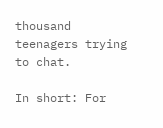thousand teenagers trying to chat.

In short: For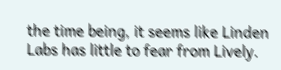the time being, it seems like Linden Labs has little to fear from Lively.